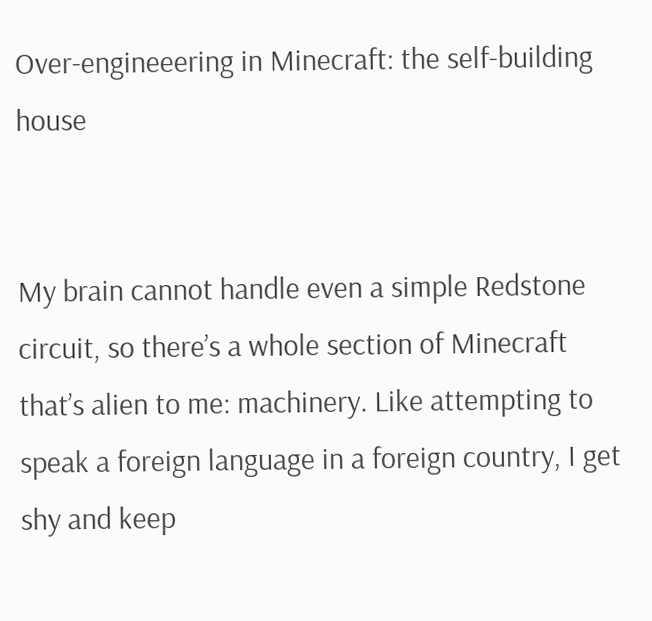Over-engineeering in Minecraft: the self-building house


My brain cannot handle even a simple Redstone circuit, so there’s a whole section of Minecraft that’s alien to me: machinery. Like attempting to speak a foreign language in a foreign country, I get shy and keep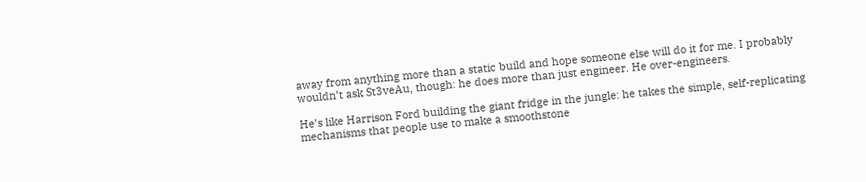away from anything more than a static build and hope someone else will do it for me. I probably wouldn’t ask St3veAu, though: he does more than just engineer. He over-engineers.

He’s like Harrison Ford building the giant fridge in the jungle: he takes the simple, self-replicating mechanisms that people use to make a smoothstone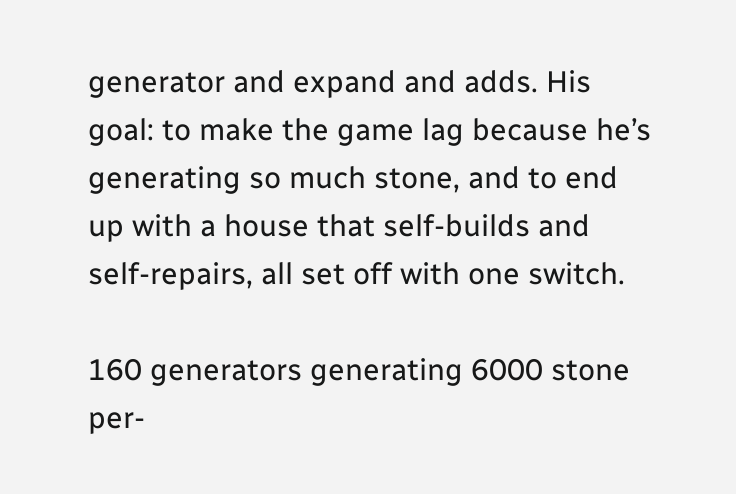generator and expand and adds. His goal: to make the game lag because he’s generating so much stone, and to end up with a house that self-builds and self-repairs, all set off with one switch.

160 generators generating 6000 stone per-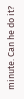minute. Can he do it?